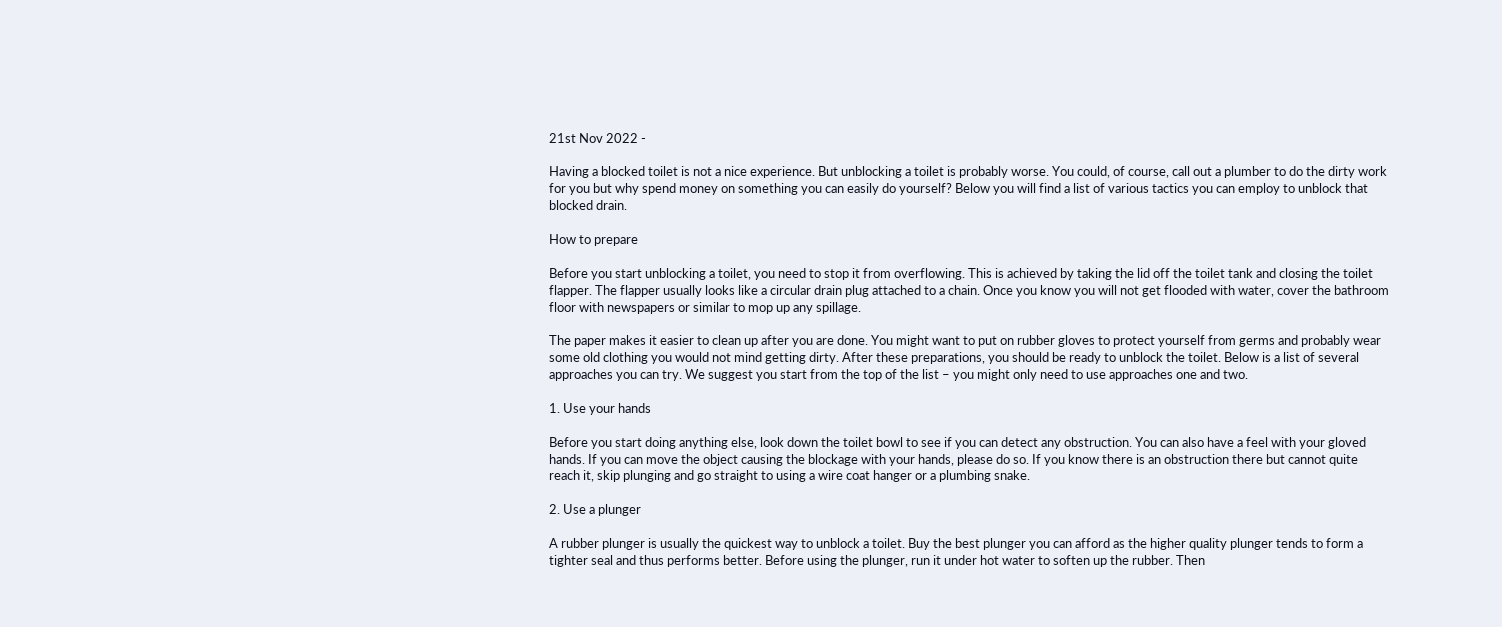21st Nov 2022 -

Having a blocked toilet is not a nice experience. But unblocking a toilet is probably worse. You could, of course, call out a plumber to do the dirty work for you but why spend money on something you can easily do yourself? Below you will find a list of various tactics you can employ to unblock that blocked drain.

How to prepare

Before you start unblocking a toilet, you need to stop it from overflowing. This is achieved by taking the lid off the toilet tank and closing the toilet flapper. The flapper usually looks like a circular drain plug attached to a chain. Once you know you will not get flooded with water, cover the bathroom floor with newspapers or similar to mop up any spillage.

The paper makes it easier to clean up after you are done. You might want to put on rubber gloves to protect yourself from germs and probably wear some old clothing you would not mind getting dirty. After these preparations, you should be ready to unblock the toilet. Below is a list of several approaches you can try. We suggest you start from the top of the list – you might only need to use approaches one and two.

1. Use your hands

Before you start doing anything else, look down the toilet bowl to see if you can detect any obstruction. You can also have a feel with your gloved hands. If you can move the object causing the blockage with your hands, please do so. If you know there is an obstruction there but cannot quite reach it, skip plunging and go straight to using a wire coat hanger or a plumbing snake.

2. Use a plunger

A rubber plunger is usually the quickest way to unblock a toilet. Buy the best plunger you can afford as the higher quality plunger tends to form a tighter seal and thus performs better. Before using the plunger, run it under hot water to soften up the rubber. Then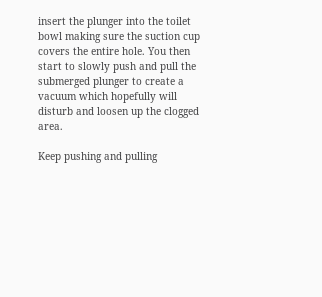insert the plunger into the toilet bowl making sure the suction cup covers the entire hole. You then start to slowly push and pull the submerged plunger to create a vacuum which hopefully will disturb and loosen up the clogged area.

Keep pushing and pulling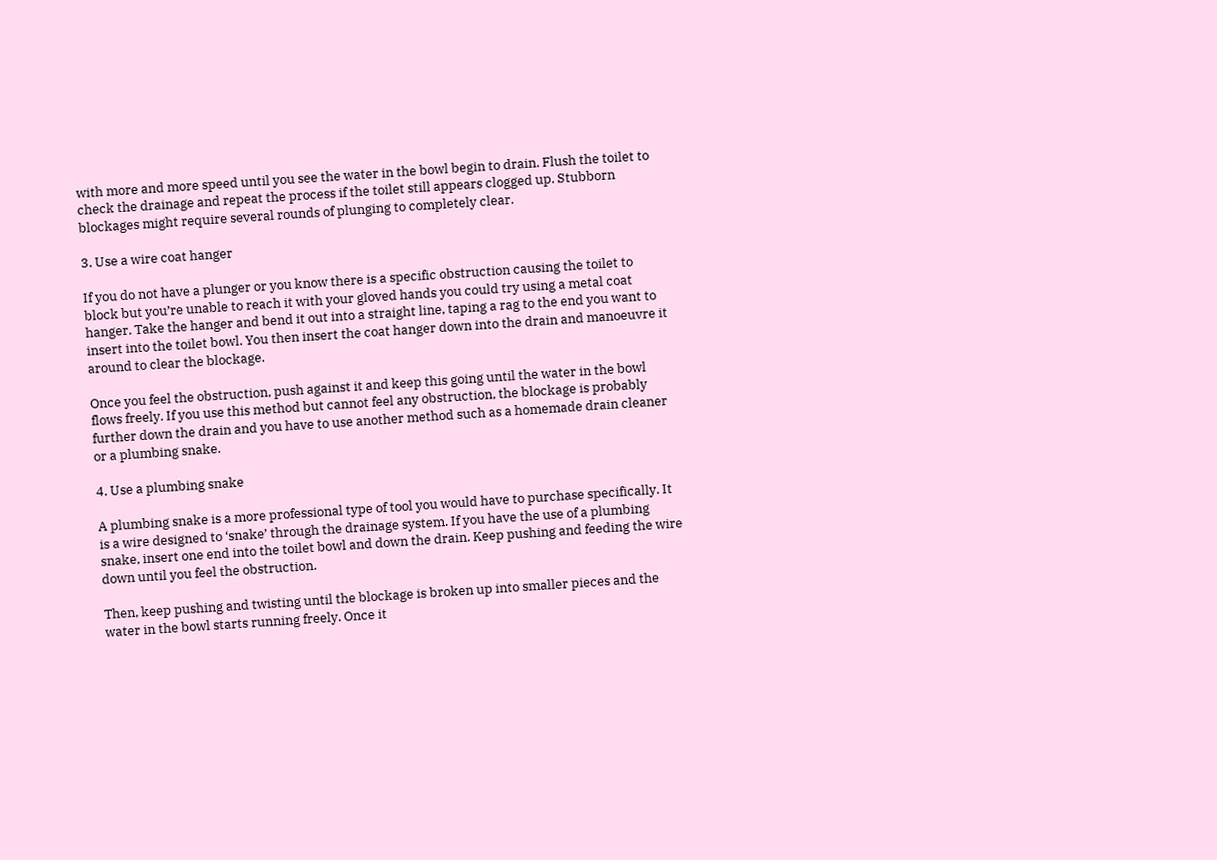with more and more speed until you see the water in the bowl begin to drain. Flush the toilet to check the drainage and repeat the process if the toilet still appears clogged up. Stubborn blockages might require several rounds of plunging to completely clear.

3. Use a wire coat hanger

If you do not have a plunger or you know there is a specific obstruction causing the toilet to block but you’re unable to reach it with your gloved hands you could try using a metal coat hanger. Take the hanger and bend it out into a straight line, taping a rag to the end you want to insert into the toilet bowl. You then insert the coat hanger down into the drain and manoeuvre it around to clear the blockage.

Once you feel the obstruction, push against it and keep this going until the water in the bowl flows freely. If you use this method but cannot feel any obstruction, the blockage is probably further down the drain and you have to use another method such as a homemade drain cleaner or a plumbing snake.

4. Use a plumbing snake

A plumbing snake is a more professional type of tool you would have to purchase specifically. It is a wire designed to ‘snake’ through the drainage system. If you have the use of a plumbing snake, insert one end into the toilet bowl and down the drain. Keep pushing and feeding the wire down until you feel the obstruction.

Then, keep pushing and twisting until the blockage is broken up into smaller pieces and the water in the bowl starts running freely. Once it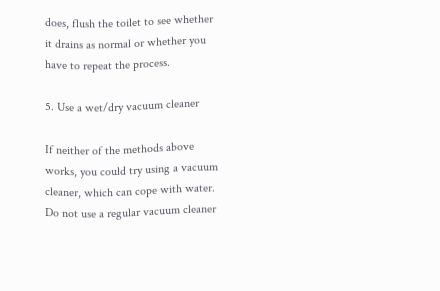does, flush the toilet to see whether it drains as normal or whether you have to repeat the process.

5. Use a wet/dry vacuum cleaner

If neither of the methods above works, you could try using a vacuum cleaner, which can cope with water. Do not use a regular vacuum cleaner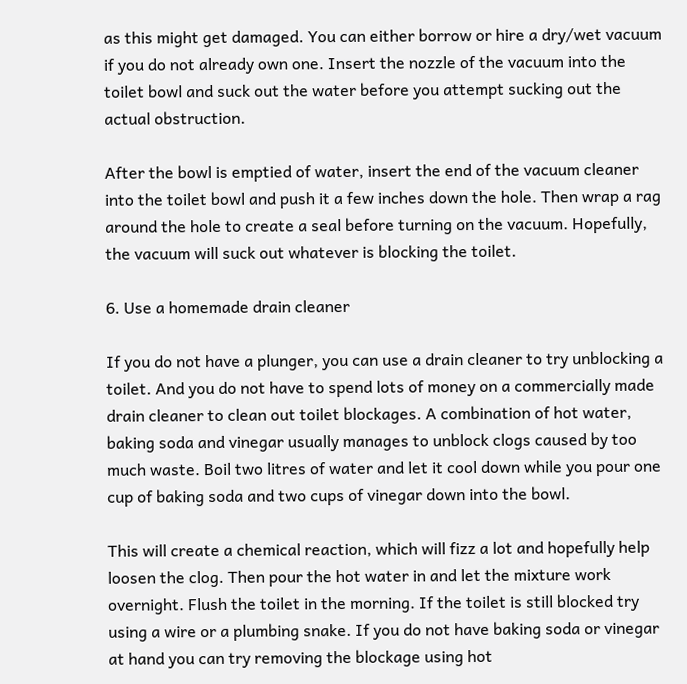as this might get damaged. You can either borrow or hire a dry/wet vacuum if you do not already own one. Insert the nozzle of the vacuum into the toilet bowl and suck out the water before you attempt sucking out the actual obstruction.

After the bowl is emptied of water, insert the end of the vacuum cleaner into the toilet bowl and push it a few inches down the hole. Then wrap a rag around the hole to create a seal before turning on the vacuum. Hopefully, the vacuum will suck out whatever is blocking the toilet.

6. Use a homemade drain cleaner

If you do not have a plunger, you can use a drain cleaner to try unblocking a toilet. And you do not have to spend lots of money on a commercially made drain cleaner to clean out toilet blockages. A combination of hot water, baking soda and vinegar usually manages to unblock clogs caused by too much waste. Boil two litres of water and let it cool down while you pour one cup of baking soda and two cups of vinegar down into the bowl.

This will create a chemical reaction, which will fizz a lot and hopefully help loosen the clog. Then pour the hot water in and let the mixture work overnight. Flush the toilet in the morning. If the toilet is still blocked try using a wire or a plumbing snake. If you do not have baking soda or vinegar at hand you can try removing the blockage using hot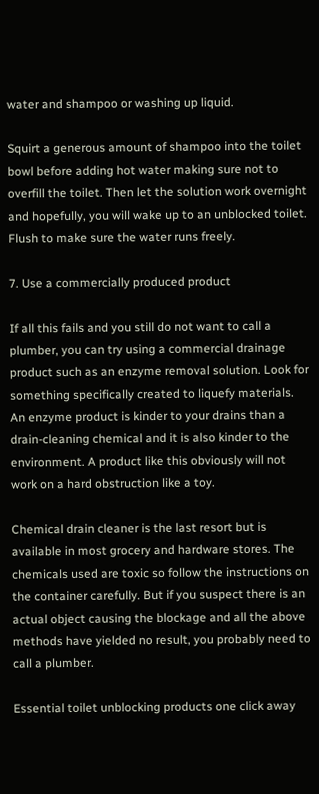water and shampoo or washing up liquid.

Squirt a generous amount of shampoo into the toilet bowl before adding hot water making sure not to overfill the toilet. Then let the solution work overnight and hopefully, you will wake up to an unblocked toilet. Flush to make sure the water runs freely.

7. Use a commercially produced product

If all this fails and you still do not want to call a plumber, you can try using a commercial drainage product such as an enzyme removal solution. Look for something specifically created to liquefy materials. An enzyme product is kinder to your drains than a drain-cleaning chemical and it is also kinder to the environment. A product like this obviously will not work on a hard obstruction like a toy.

Chemical drain cleaner is the last resort but is available in most grocery and hardware stores. The chemicals used are toxic so follow the instructions on the container carefully. But if you suspect there is an actual object causing the blockage and all the above methods have yielded no result, you probably need to call a plumber.

Essential toilet unblocking products one click away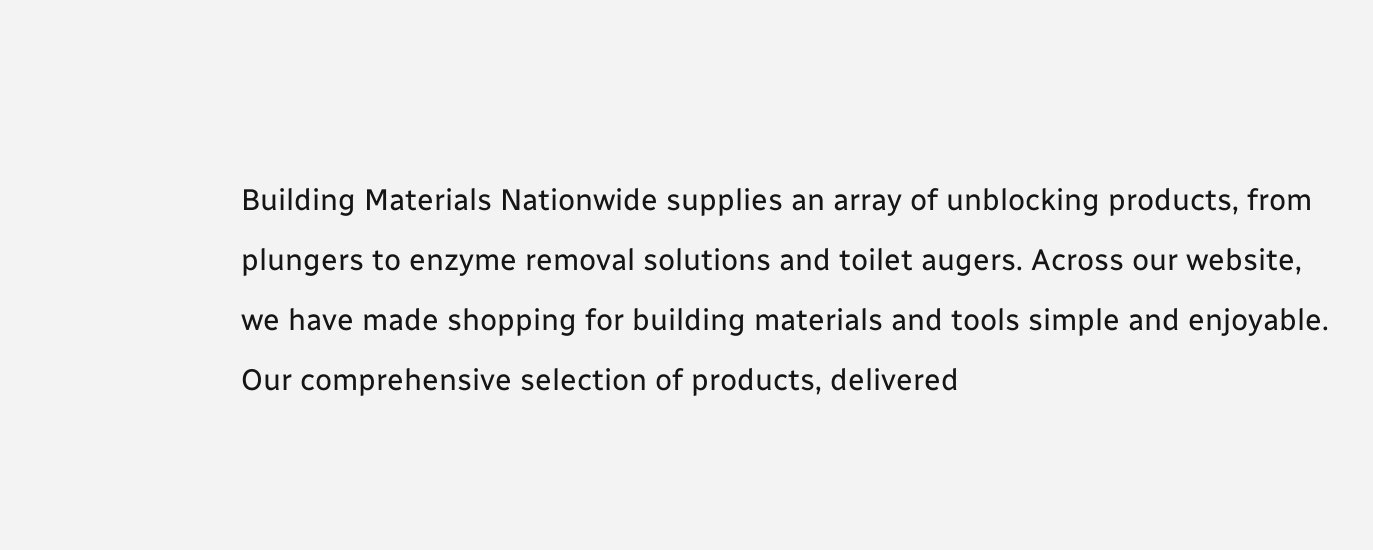Building Materials Nationwide supplies an array of unblocking products, from plungers to enzyme removal solutions and toilet augers. Across our website, we have made shopping for building materials and tools simple and enjoyable. Our comprehensive selection of products, delivered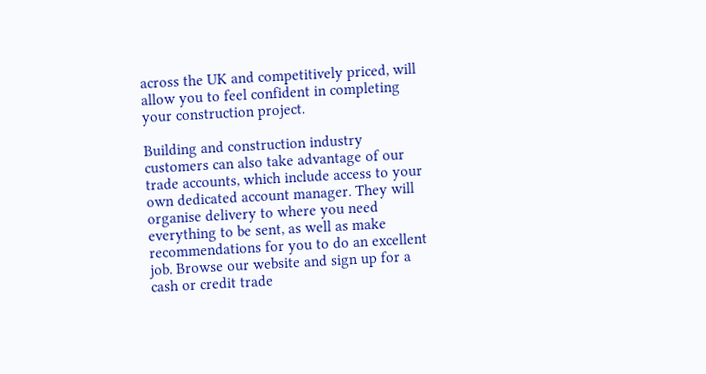across the UK and competitively priced, will allow you to feel confident in completing your construction project.

Building and construction industry customers can also take advantage of our trade accounts, which include access to your own dedicated account manager. They will organise delivery to where you need everything to be sent, as well as make recommendations for you to do an excellent job. Browse our website and sign up for a cash or credit trade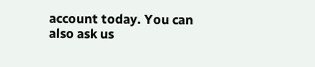account today. You can also ask us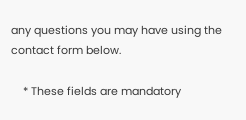any questions you may have using the contact form below.

    * These fields are mandatory